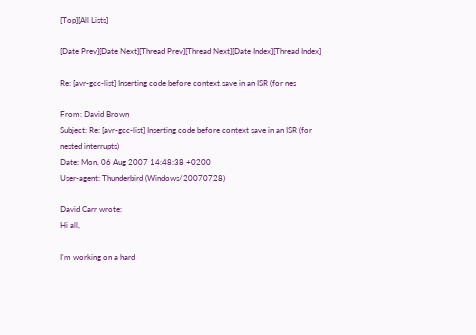[Top][All Lists]

[Date Prev][Date Next][Thread Prev][Thread Next][Date Index][Thread Index]

Re: [avr-gcc-list] Inserting code before context save in an ISR (for nes

From: David Brown
Subject: Re: [avr-gcc-list] Inserting code before context save in an ISR (for nested interrupts)
Date: Mon, 06 Aug 2007 14:48:38 +0200
User-agent: Thunderbird (Windows/20070728)

David Carr wrote:
Hi all,

I'm working on a hard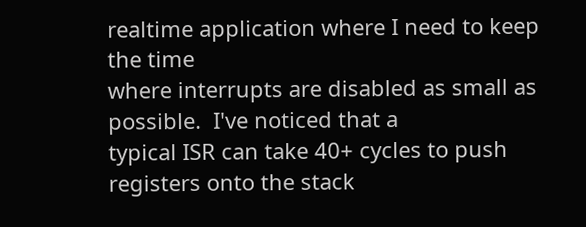realtime application where I need to keep the time
where interrupts are disabled as small as possible.  I've noticed that a
typical ISR can take 40+ cycles to push registers onto the stack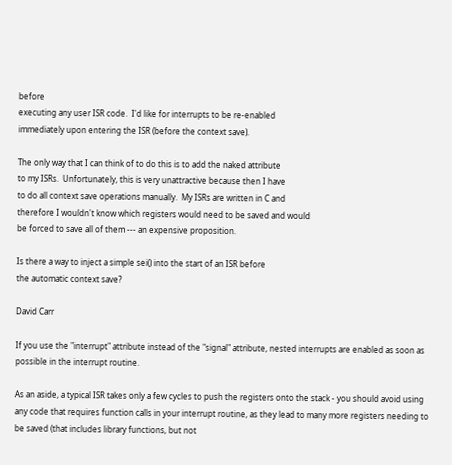before
executing any user ISR code.  I'd like for interrupts to be re-enabled
immediately upon entering the ISR (before the context save).

The only way that I can think of to do this is to add the naked attribute
to my ISRs.  Unfortunately, this is very unattractive because then I have
to do all context save operations manually.  My ISRs are written in C and
therefore I wouldn't know which registers would need to be saved and would
be forced to save all of them --- an expensive proposition.

Is there a way to inject a simple sei() into the start of an ISR before
the automatic context save?

David Carr

If you use the "interrupt" attribute instead of the "signal" attribute, nested interrupts are enabled as soon as possible in the interrupt routine.

As an aside, a typical ISR takes only a few cycles to push the registers onto the stack - you should avoid using any code that requires function calls in your interrupt routine, as they lead to many more registers needing to be saved (that includes library functions, but not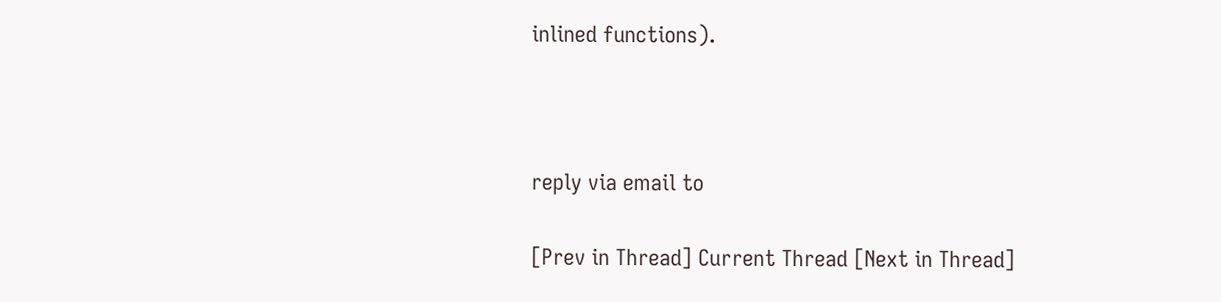inlined functions).



reply via email to

[Prev in Thread] Current Thread [Next in Thread]